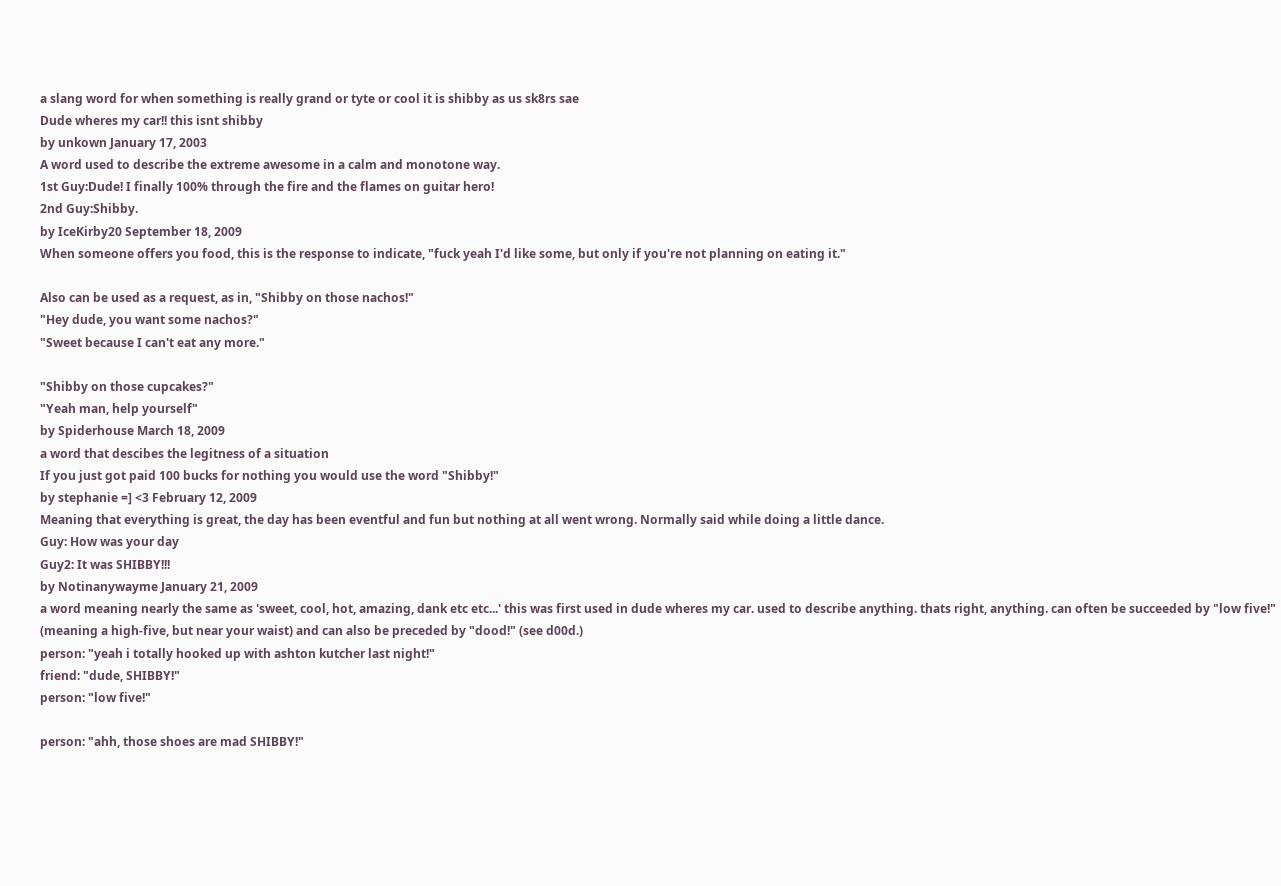a slang word for when something is really grand or tyte or cool it is shibby as us sk8rs sae
Dude wheres my car!! this isnt shibby
by unkown January 17, 2003
A word used to describe the extreme awesome in a calm and monotone way.
1st Guy:Dude! I finally 100% through the fire and the flames on guitar hero!
2nd Guy:Shibby.
by IceKirby20 September 18, 2009
When someone offers you food, this is the response to indicate, "fuck yeah I'd like some, but only if you're not planning on eating it."

Also can be used as a request, as in, "Shibby on those nachos!"
"Hey dude, you want some nachos?"
"Sweet because I can't eat any more."

"Shibby on those cupcakes?"
"Yeah man, help yourself"
by Spiderhouse March 18, 2009
a word that descibes the legitness of a situation
If you just got paid 100 bucks for nothing you would use the word "Shibby!"
by stephanie =] <3 February 12, 2009
Meaning that everything is great, the day has been eventful and fun but nothing at all went wrong. Normally said while doing a little dance.
Guy: How was your day
Guy2: It was SHIBBY!!!
by Notinanywayme January 21, 2009
a word meaning nearly the same as 'sweet, cool, hot, amazing, dank etc etc...' this was first used in dude wheres my car. used to describe anything. thats right, anything. can often be succeeded by "low five!" (meaning a high-five, but near your waist) and can also be preceded by "dood!" (see d00d.)
person: "yeah i totally hooked up with ashton kutcher last night!"
friend: "dude, SHIBBY!"
person: "low five!"

person: "ahh, those shoes are mad SHIBBY!"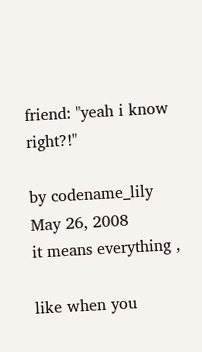friend: "yeah i know right?!"

by codename_lily May 26, 2008
it means everything ,

like when you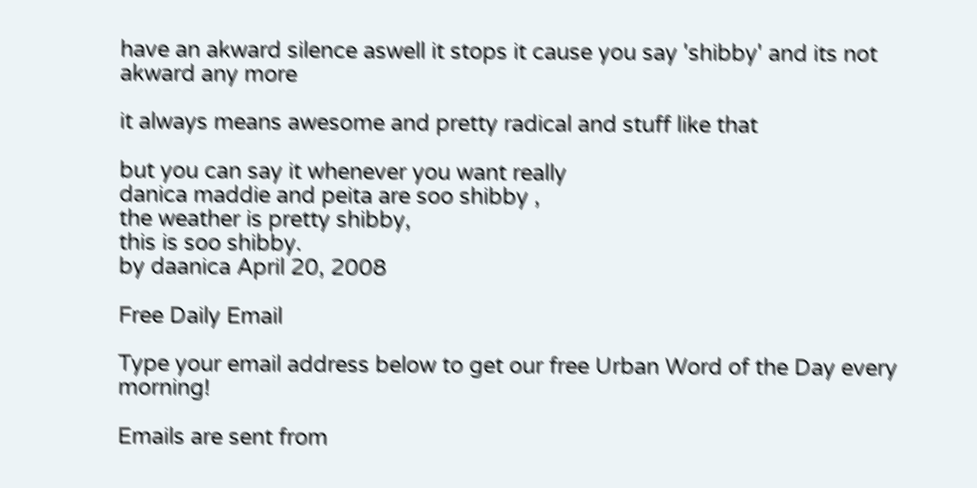have an akward silence aswell it stops it cause you say 'shibby' and its not akward any more

it always means awesome and pretty radical and stuff like that

but you can say it whenever you want really
danica maddie and peita are soo shibby ,
the weather is pretty shibby,
this is soo shibby.
by daanica April 20, 2008

Free Daily Email

Type your email address below to get our free Urban Word of the Day every morning!

Emails are sent from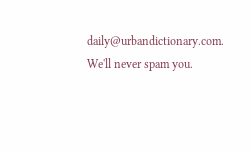daily@urbandictionary.com. We'll never spam you.